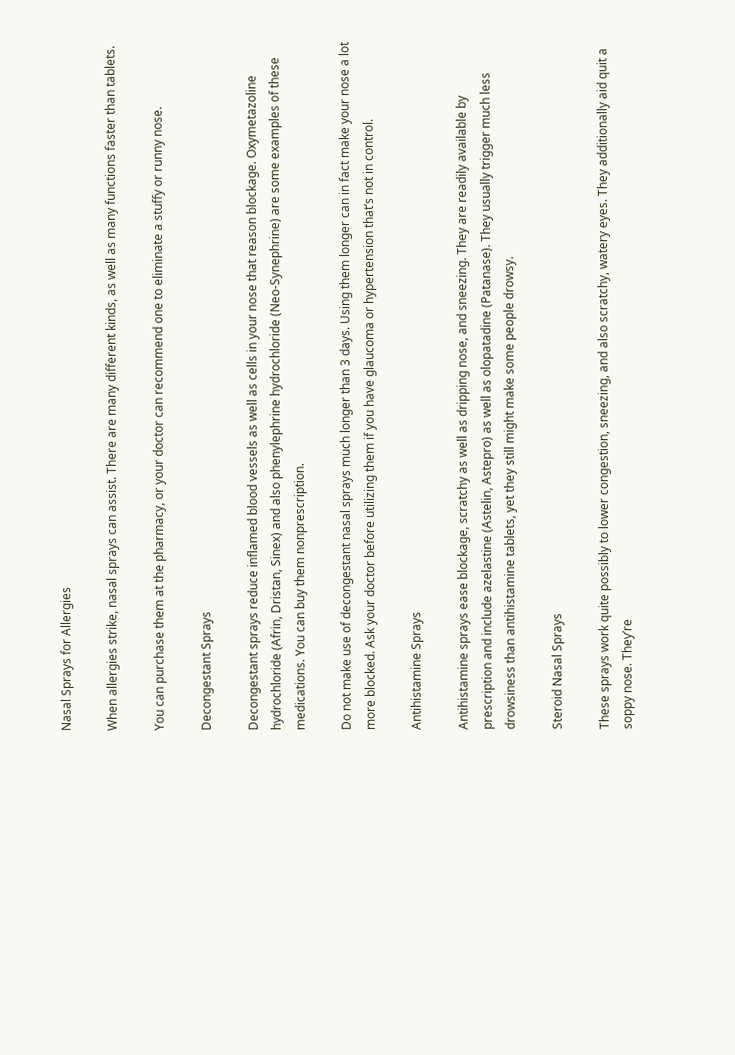Nasal Sprays for Allergies

When allergies strike, nasal sprays can assist. There are many different kinds, as well as many functions faster than tablets.

You can purchase them at the pharmacy, or your doctor can recommend one to eliminate a stuffy or runny nose.

Decongestant Sprays

Decongestant sprays reduce inflamed blood vessels as well as cells in your nose that reason blockage. Oxymetazoline hydrochloride (Afrin, Dristan, Sinex) and also phenylephrine hydrochloride (Neo-Synephrine) are some examples of these medications. You can buy them nonprescription.

Do not make use of decongestant nasal sprays much longer than 3 days. Using them longer can in fact make your nose a lot more blocked. Ask your doctor before utilizing them if you have glaucoma or hypertension that’s not in control.

Antihistamine Sprays

Antihistamine sprays ease blockage, scratchy as well as dripping nose, and sneezing. They are readily available by prescription and include azelastine (Astelin, Astepro) as well as olopatadine (Patanase). They usually trigger much less drowsiness than antihistamine tablets, yet they still might make some people drowsy.

Steroid Nasal Sprays

These sprays work quite possibly to lower congestion, sneezing, and also scratchy, watery eyes. They additionally aid quit a soppy nose. They’re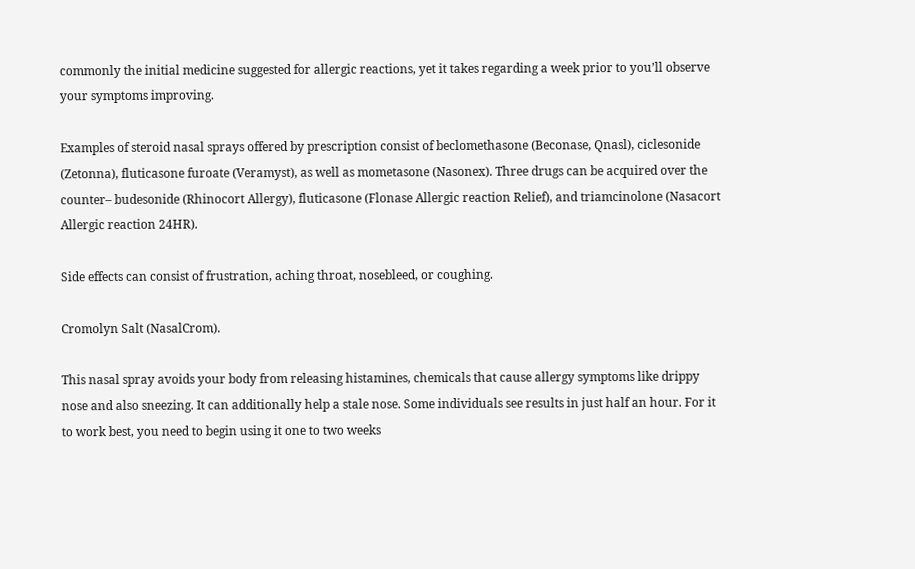commonly the initial medicine suggested for allergic reactions, yet it takes regarding a week prior to you’ll observe your symptoms improving.

Examples of steroid nasal sprays offered by prescription consist of beclomethasone (Beconase, Qnasl), ciclesonide (Zetonna), fluticasone furoate (Veramyst), as well as mometasone (Nasonex). Three drugs can be acquired over the counter– budesonide (Rhinocort Allergy), fluticasone (Flonase Allergic reaction Relief), and triamcinolone (Nasacort Allergic reaction 24HR).

Side effects can consist of frustration, aching throat, nosebleed, or coughing.

Cromolyn Salt (NasalCrom).

This nasal spray avoids your body from releasing histamines, chemicals that cause allergy symptoms like drippy nose and also sneezing. It can additionally help a stale nose. Some individuals see results in just half an hour. For it to work best, you need to begin using it one to two weeks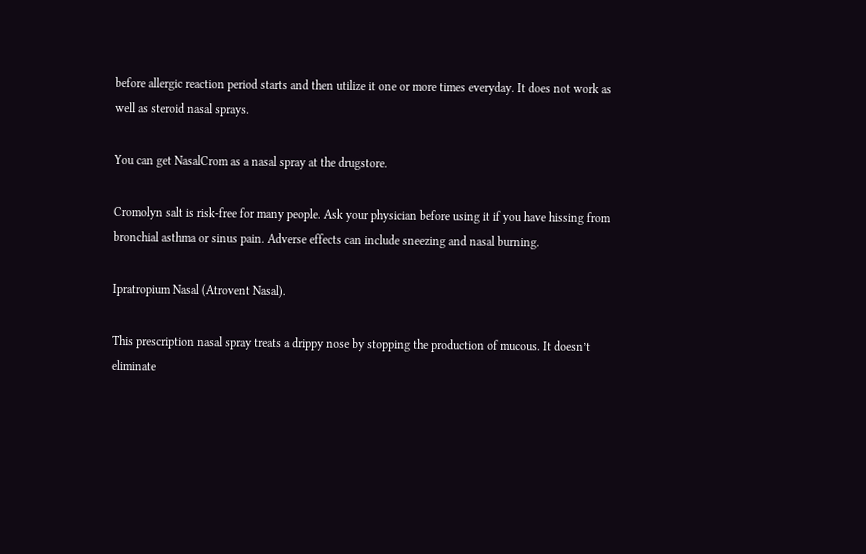before allergic reaction period starts and then utilize it one or more times everyday. It does not work as well as steroid nasal sprays.

You can get NasalCrom as a nasal spray at the drugstore.

Cromolyn salt is risk-free for many people. Ask your physician before using it if you have hissing from bronchial asthma or sinus pain. Adverse effects can include sneezing and nasal burning.

Ipratropium Nasal (Atrovent Nasal).

This prescription nasal spray treats a drippy nose by stopping the production of mucous. It doesn’t eliminate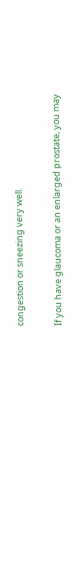congestion or sneezing very well.

If you have glaucoma or an enlarged prostate, you may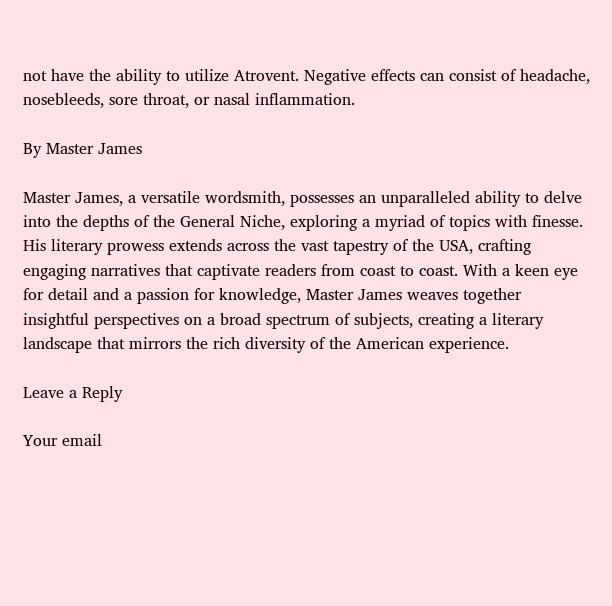not have the ability to utilize Atrovent. Negative effects can consist of headache, nosebleeds, sore throat, or nasal inflammation.

By Master James

Master James, a versatile wordsmith, possesses an unparalleled ability to delve into the depths of the General Niche, exploring a myriad of topics with finesse. His literary prowess extends across the vast tapestry of the USA, crafting engaging narratives that captivate readers from coast to coast. With a keen eye for detail and a passion for knowledge, Master James weaves together insightful perspectives on a broad spectrum of subjects, creating a literary landscape that mirrors the rich diversity of the American experience.

Leave a Reply

Your email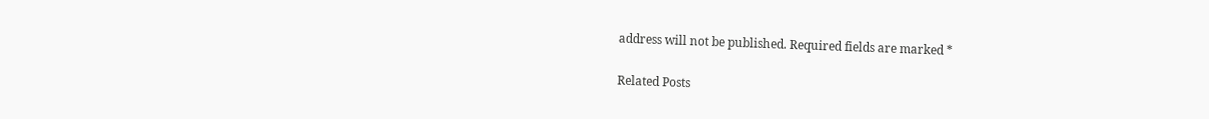address will not be published. Required fields are marked *

Related Posts